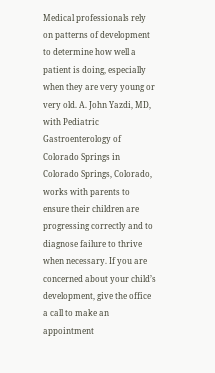Medical professionals rely on patterns of development to determine how well a patient is doing, especially when they are very young or very old. A. John Yazdi, MD, with Pediatric Gastroenterology of Colorado Springs in Colorado Springs, Colorado, works with parents to ensure their children are progressing correctly and to diagnose failure to thrive when necessary. If you are concerned about your child’s development, give the office a call to make an appointment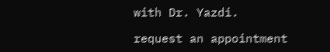with Dr. Yazdi.

request an appointment